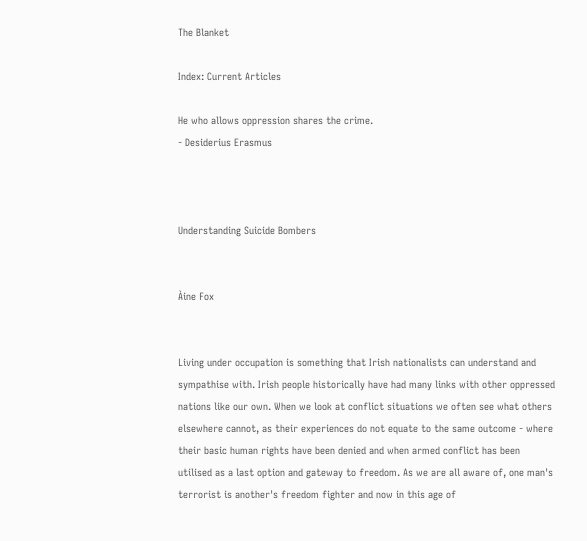The Blanket

Index: Current Articles

He who allows oppression shares the crime.
- Desiderius Erasmus



Understanding Suicide Bombers


Àine Fox


Living under occupation is something that Irish nationalists can understand and sympathise with. Irish people historically have had many links with other oppressed nations like our own. When we look at conflict situations we often see what others elsewhere cannot, as their experiences do not equate to the same outcome - where their basic human rights have been denied and when armed conflict has been utilised as a last option and gateway to freedom. As we are all aware of, one man's terrorist is another's freedom fighter and now in this age of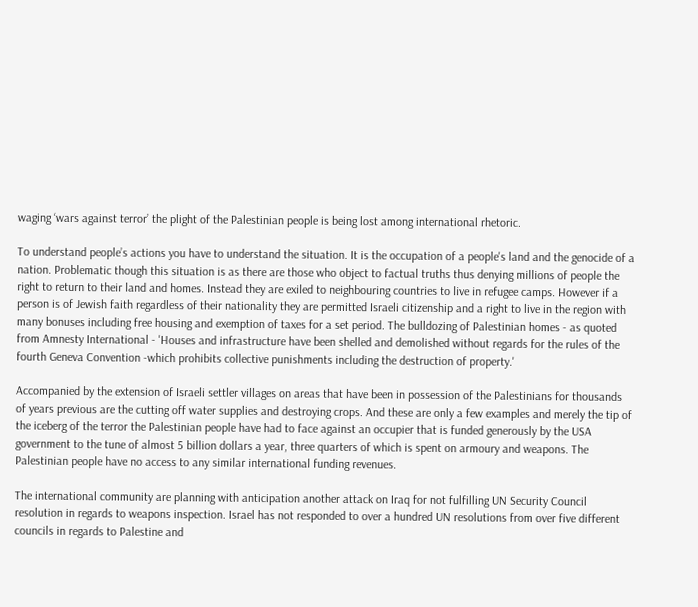waging ‘wars against terror’ the plight of the Palestinian people is being lost among international rhetoric.

To understand people’s actions you have to understand the situation. It is the occupation of a people's land and the genocide of a nation. Problematic though this situation is as there are those who object to factual truths thus denying millions of people the right to return to their land and homes. Instead they are exiled to neighbouring countries to live in refugee camps. However if a person is of Jewish faith regardless of their nationality they are permitted Israeli citizenship and a right to live in the region with many bonuses including free housing and exemption of taxes for a set period. The bulldozing of Palestinian homes - as quoted from Amnesty International - 'Houses and infrastructure have been shelled and demolished without regards for the rules of the fourth Geneva Convention -which prohibits collective punishments including the destruction of property.'

Accompanied by the extension of Israeli settler villages on areas that have been in possession of the Palestinians for thousands of years previous are the cutting off water supplies and destroying crops. And these are only a few examples and merely the tip of the iceberg of the terror the Palestinian people have had to face against an occupier that is funded generously by the USA government to the tune of almost 5 billion dollars a year, three quarters of which is spent on armoury and weapons. The Palestinian people have no access to any similar international funding revenues.

The international community are planning with anticipation another attack on Iraq for not fulfilling UN Security Council resolution in regards to weapons inspection. Israel has not responded to over a hundred UN resolutions from over five different councils in regards to Palestine and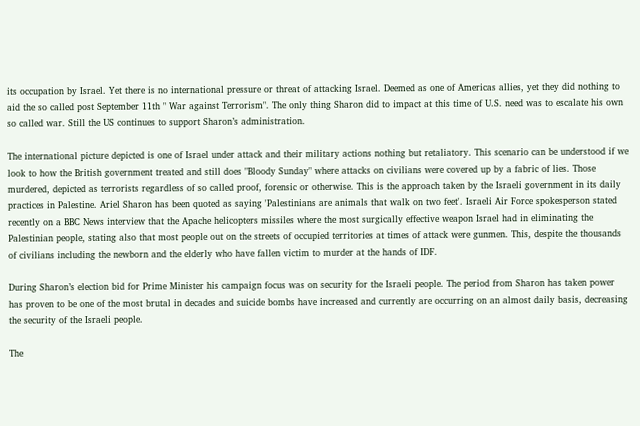its occupation by Israel. Yet there is no international pressure or threat of attacking Israel. Deemed as one of Americas allies, yet they did nothing to aid the so called post September 11th " War against Terrorism". The only thing Sharon did to impact at this time of U.S. need was to escalate his own so called war. Still the US continues to support Sharon’s administration.

The international picture depicted is one of Israel under attack and their military actions nothing but retaliatory. This scenario can be understood if we look to how the British government treated and still does "Bloody Sunday" where attacks on civilians were covered up by a fabric of lies. Those murdered, depicted as terrorists regardless of so called proof, forensic or otherwise. This is the approach taken by the Israeli government in its daily practices in Palestine. Ariel Sharon has been quoted as saying 'Palestinians are animals that walk on two feet'. Israeli Air Force spokesperson stated recently on a BBC News interview that the Apache helicopters missiles where the most surgically effective weapon Israel had in eliminating the Palestinian people, stating also that most people out on the streets of occupied territories at times of attack were gunmen. This, despite the thousands of civilians including the newborn and the elderly who have fallen victim to murder at the hands of IDF.

During Sharon’s election bid for Prime Minister his campaign focus was on security for the Israeli people. The period from Sharon has taken power has proven to be one of the most brutal in decades and suicide bombs have increased and currently are occurring on an almost daily basis, decreasing the security of the Israeli people.

The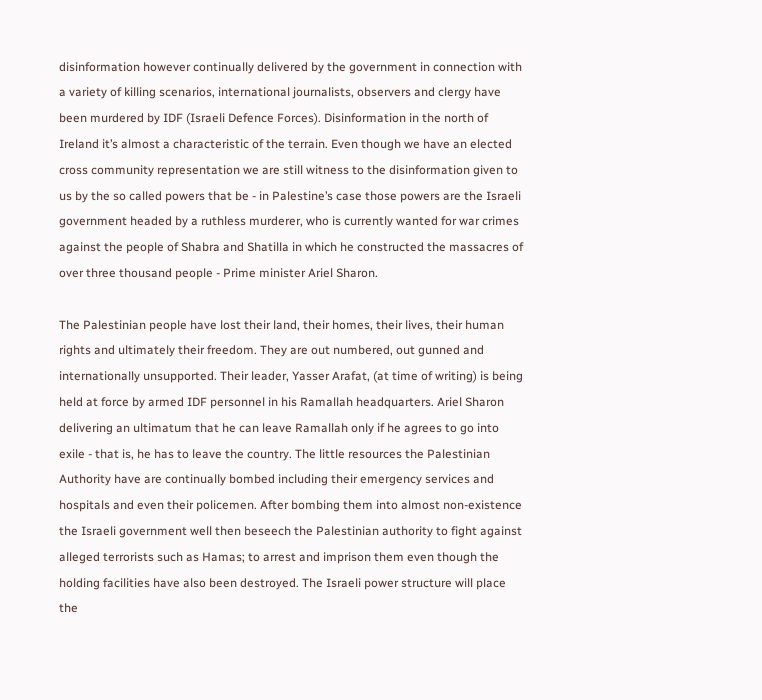disinformation however continually delivered by the government in connection with a variety of killing scenarios, international journalists, observers and clergy have been murdered by IDF (Israeli Defence Forces). Disinformation in the north of Ireland it’s almost a characteristic of the terrain. Even though we have an elected cross community representation we are still witness to the disinformation given to us by the so called powers that be - in Palestine’s case those powers are the Israeli government headed by a ruthless murderer, who is currently wanted for war crimes against the people of Shabra and Shatilla in which he constructed the massacres of over three thousand people - Prime minister Ariel Sharon.

The Palestinian people have lost their land, their homes, their lives, their human rights and ultimately their freedom. They are out numbered, out gunned and internationally unsupported. Their leader, Yasser Arafat, (at time of writing) is being held at force by armed IDF personnel in his Ramallah headquarters. Ariel Sharon delivering an ultimatum that he can leave Ramallah only if he agrees to go into exile - that is, he has to leave the country. The little resources the Palestinian Authority have are continually bombed including their emergency services and hospitals and even their policemen. After bombing them into almost non-existence the Israeli government well then beseech the Palestinian authority to fight against alleged terrorists such as Hamas; to arrest and imprison them even though the holding facilities have also been destroyed. The Israeli power structure will place the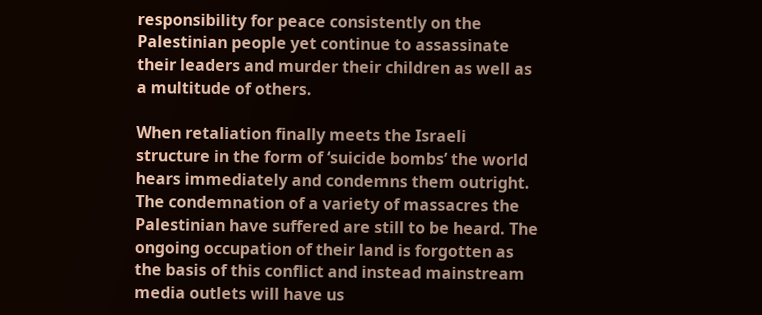responsibility for peace consistently on the Palestinian people yet continue to assassinate their leaders and murder their children as well as a multitude of others.

When retaliation finally meets the Israeli structure in the form of ‘suicide bombs’ the world hears immediately and condemns them outright. The condemnation of a variety of massacres the Palestinian have suffered are still to be heard. The ongoing occupation of their land is forgotten as the basis of this conflict and instead mainstream media outlets will have us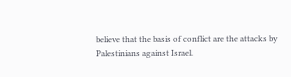believe that the basis of conflict are the attacks by Palestinians against Israel.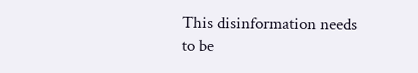This disinformation needs to be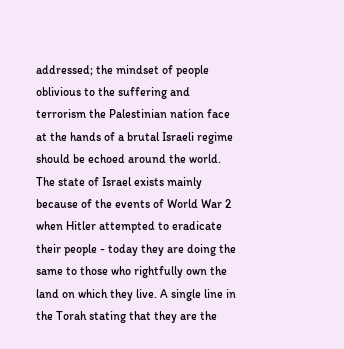addressed; the mindset of people oblivious to the suffering and terrorism the Palestinian nation face at the hands of a brutal Israeli regime should be echoed around the world. The state of Israel exists mainly because of the events of World War 2 when Hitler attempted to eradicate their people - today they are doing the same to those who rightfully own the land on which they live. A single line in the Torah stating that they are the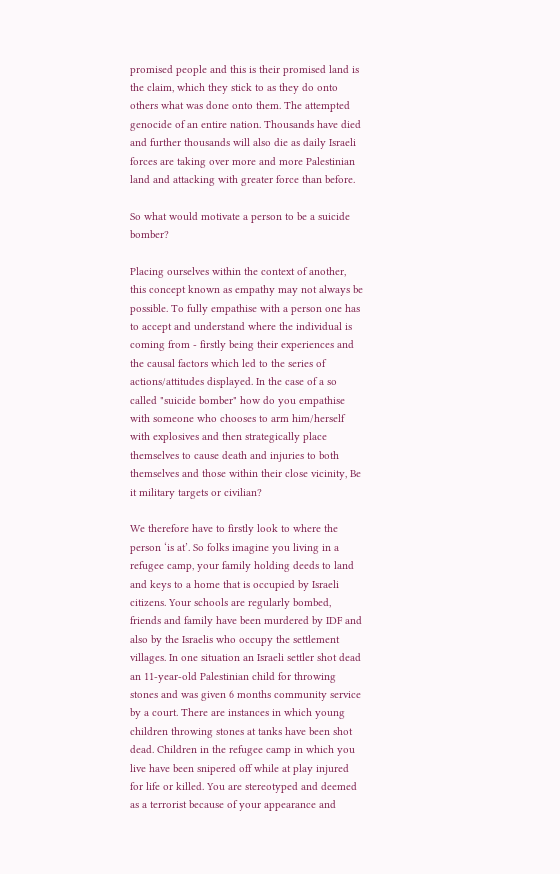promised people and this is their promised land is the claim, which they stick to as they do onto others what was done onto them. The attempted genocide of an entire nation. Thousands have died and further thousands will also die as daily Israeli forces are taking over more and more Palestinian land and attacking with greater force than before.

So what would motivate a person to be a suicide bomber?

Placing ourselves within the context of another, this concept known as empathy may not always be possible. To fully empathise with a person one has to accept and understand where the individual is coming from - firstly being their experiences and the causal factors which led to the series of actions/attitudes displayed. In the case of a so called "suicide bomber" how do you empathise with someone who chooses to arm him/herself with explosives and then strategically place themselves to cause death and injuries to both themselves and those within their close vicinity, Be it military targets or civilian?

We therefore have to firstly look to where the person ‘is at’. So folks imagine you living in a refugee camp, your family holding deeds to land and keys to a home that is occupied by Israeli citizens. Your schools are regularly bombed, friends and family have been murdered by IDF and also by the Israelis who occupy the settlement villages. In one situation an Israeli settler shot dead an 11-year-old Palestinian child for throwing stones and was given 6 months community service by a court. There are instances in which young children throwing stones at tanks have been shot dead. Children in the refugee camp in which you live have been snipered off while at play injured for life or killed. You are stereotyped and deemed as a terrorist because of your appearance and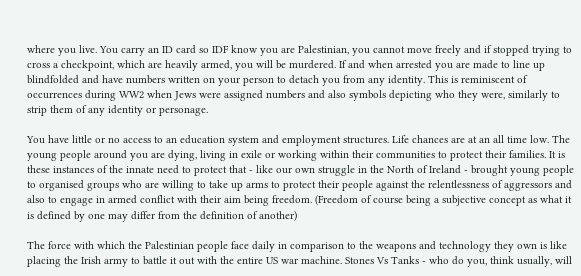where you live. You carry an ID card so IDF know you are Palestinian, you cannot move freely and if stopped trying to cross a checkpoint, which are heavily armed, you will be murdered. If and when arrested you are made to line up blindfolded and have numbers written on your person to detach you from any identity. This is reminiscent of occurrences during WW2 when Jews were assigned numbers and also symbols depicting who they were, similarly to strip them of any identity or personage.

You have little or no access to an education system and employment structures. Life chances are at an all time low. The young people around you are dying, living in exile or working within their communities to protect their families. It is these instances of the innate need to protect that - like our own struggle in the North of Ireland - brought young people to organised groups who are willing to take up arms to protect their people against the relentlessness of aggressors and also to engage in armed conflict with their aim being freedom. (Freedom of course being a subjective concept as what it is defined by one may differ from the definition of another)

The force with which the Palestinian people face daily in comparison to the weapons and technology they own is like placing the Irish army to battle it out with the entire US war machine. Stones Vs Tanks - who do you, think usually, will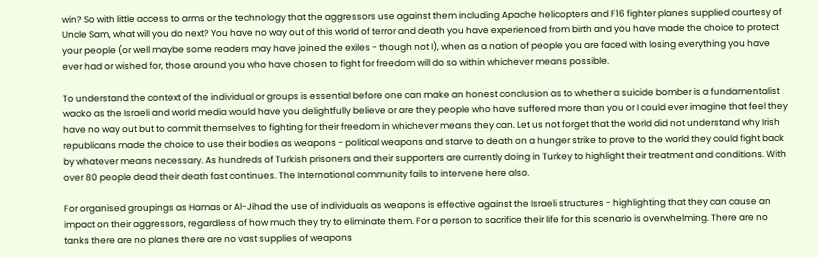win? So with little access to arms or the technology that the aggressors use against them including Apache helicopters and F16 fighter planes supplied courtesy of Uncle Sam, what will you do next? You have no way out of this world of terror and death you have experienced from birth and you have made the choice to protect your people (or well maybe some readers may have joined the exiles - though not I), when as a nation of people you are faced with losing everything you have ever had or wished for, those around you who have chosen to fight for freedom will do so within whichever means possible.

To understand the context of the individual or groups is essential before one can make an honest conclusion as to whether a suicide bomber is a fundamentalist wacko as the Israeli and world media would have you delightfully believe or are they people who have suffered more than you or I could ever imagine that feel they have no way out but to commit themselves to fighting for their freedom in whichever means they can. Let us not forget that the world did not understand why Irish republicans made the choice to use their bodies as weapons - political weapons and starve to death on a hunger strike to prove to the world they could fight back by whatever means necessary. As hundreds of Turkish prisoners and their supporters are currently doing in Turkey to highlight their treatment and conditions. With over 80 people dead their death fast continues. The International community fails to intervene here also.

For organised groupings as Hamas or Al-Jihad the use of individuals as weapons is effective against the Israeli structures - highlighting that they can cause an impact on their aggressors, regardless of how much they try to eliminate them. For a person to sacrifice their life for this scenario is overwhelming. There are no tanks there are no planes there are no vast supplies of weapons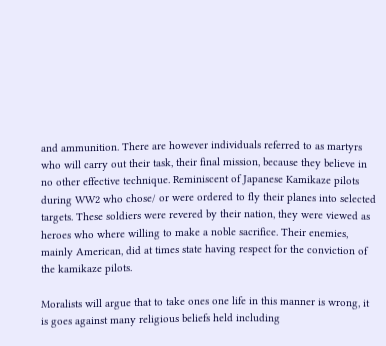and ammunition. There are however individuals referred to as martyrs who will carry out their task, their final mission, because they believe in no other effective technique. Reminiscent of Japanese Kamikaze pilots during WW2 who chose/ or were ordered to fly their planes into selected targets. These soldiers were revered by their nation, they were viewed as heroes who where willing to make a noble sacrifice. Their enemies, mainly American, did at times state having respect for the conviction of the kamikaze pilots.

Moralists will argue that to take ones one life in this manner is wrong, it is goes against many religious beliefs held including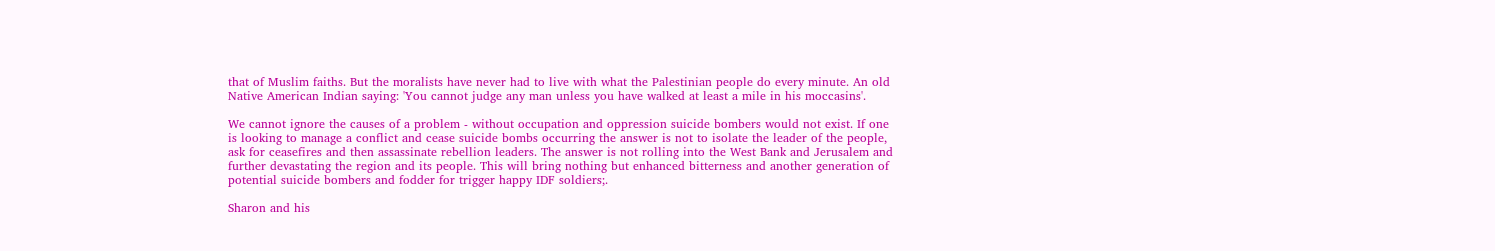that of Muslim faiths. But the moralists have never had to live with what the Palestinian people do every minute. An old Native American Indian saying: 'You cannot judge any man unless you have walked at least a mile in his moccasins'.

We cannot ignore the causes of a problem - without occupation and oppression suicide bombers would not exist. If one is looking to manage a conflict and cease suicide bombs occurring the answer is not to isolate the leader of the people, ask for ceasefires and then assassinate rebellion leaders. The answer is not rolling into the West Bank and Jerusalem and further devastating the region and its people. This will bring nothing but enhanced bitterness and another generation of potential suicide bombers and fodder for trigger happy IDF soldiers;.

Sharon and his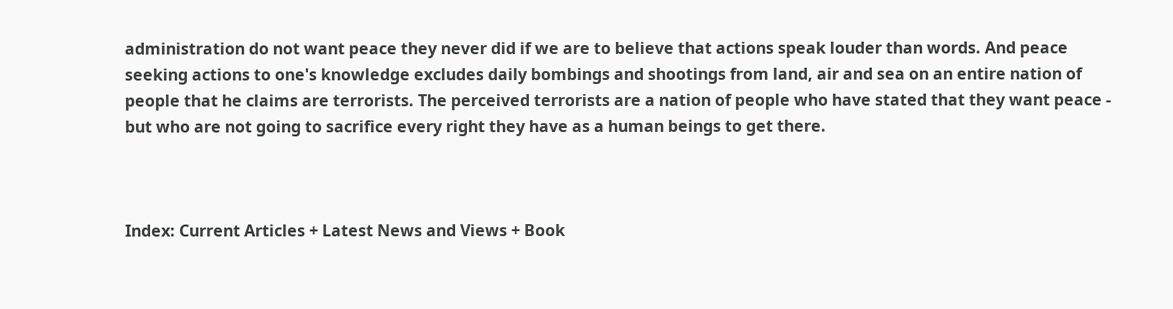administration do not want peace they never did if we are to believe that actions speak louder than words. And peace seeking actions to one's knowledge excludes daily bombings and shootings from land, air and sea on an entire nation of people that he claims are terrorists. The perceived terrorists are a nation of people who have stated that they want peace - but who are not going to sacrifice every right they have as a human beings to get there.



Index: Current Articles + Latest News and Views + Book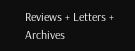Reviews + Letters + Archives